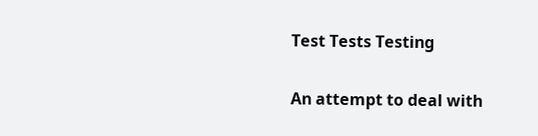Test Tests Testing

An attempt to deal with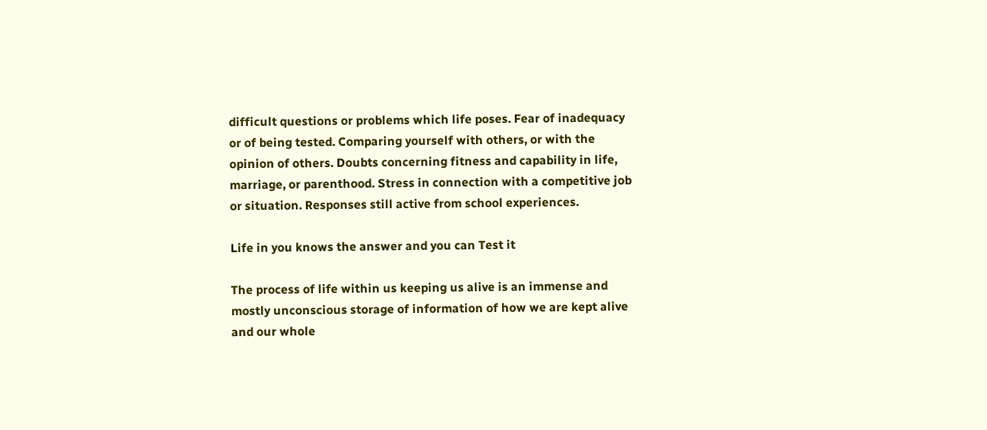difficult questions or problems which life poses. Fear of inadequacy or of being tested. Comparing yourself with others, or with the opinion of others. Doubts concerning fitness and capability in life, marriage, or parenthood. Stress in connection with a competitive job or situation. Responses still active from school experiences.

Life in you knows the answer and you can Test it

The process of life within us keeping us alive is an immense and mostly unconscious storage of information of how we are kept alive and our whole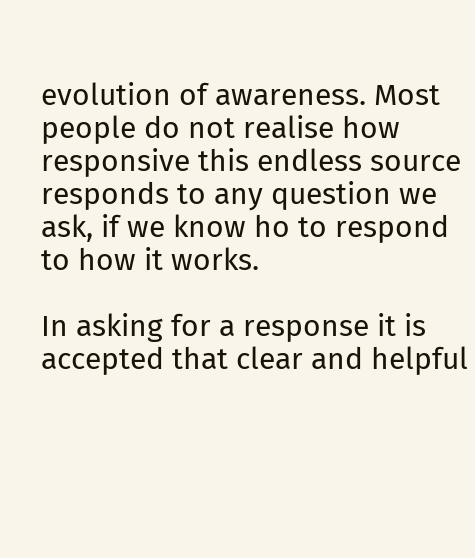evolution of awareness. Most people do not realise how responsive this endless source responds to any question we ask, if we know ho to respond to how it works.

In asking for a response it is accepted that clear and helpful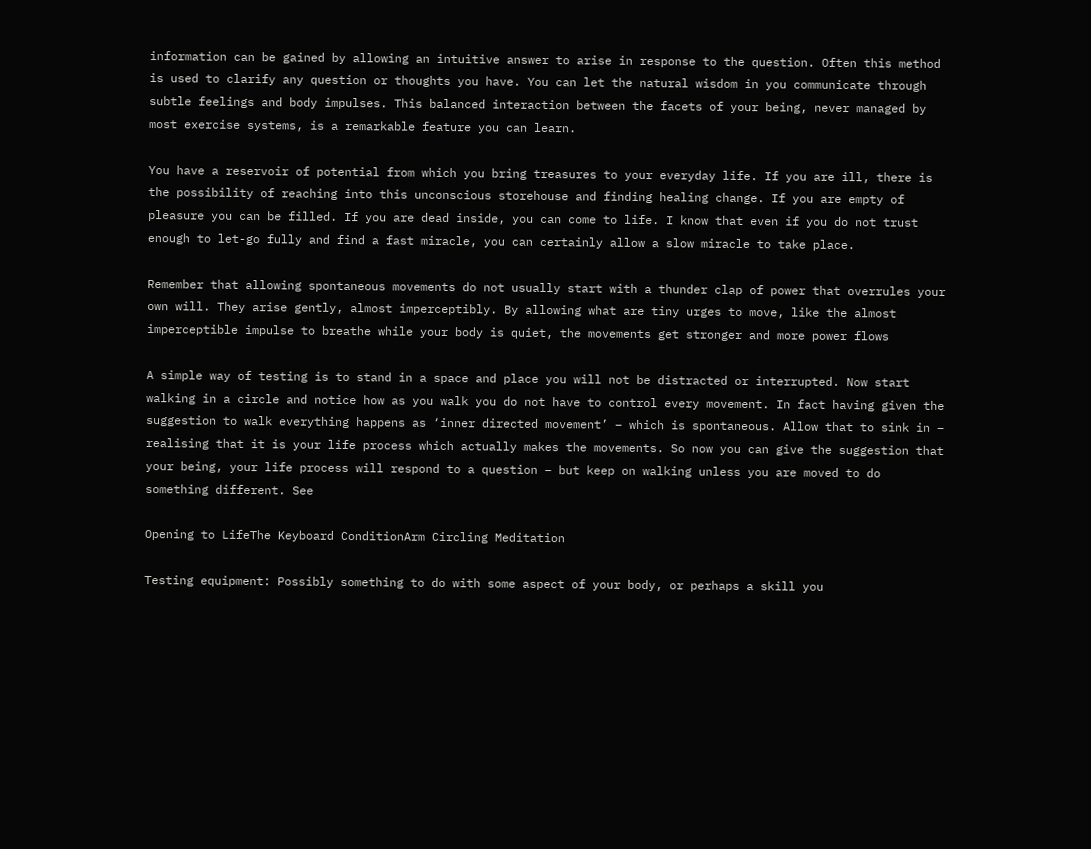information can be gained by allowing an intuitive answer to arise in response to the question. Often this method is used to clarify any question or thoughts you have. You can let the natural wisdom in you communicate through subtle feelings and body impulses. This balanced interaction between the facets of your being, never managed by most exercise systems, is a remarkable feature you can learn.

You have a reservoir of potential from which you bring treasures to your everyday life. If you are ill, there is the possibility of reaching into this unconscious storehouse and finding healing change. If you are empty of pleasure you can be filled. If you are dead inside, you can come to life. I know that even if you do not trust enough to let-go fully and find a fast miracle, you can certainly allow a slow miracle to take place.

Remember that allowing spontaneous movements do not usually start with a thunder clap of power that overrules your own will. They arise gently, almost imperceptibly. By allowing what are tiny urges to move, like the almost imperceptible impulse to breathe while your body is quiet, the movements get stronger and more power flows

A simple way of testing is to stand in a space and place you will not be distracted or interrupted. Now start walking in a circle and notice how as you walk you do not have to control every movement. In fact having given the suggestion to walk everything happens as ‘inner directed movement’ – which is spontaneous. Allow that to sink in – realising that it is your life process which actually makes the movements. So now you can give the suggestion that your being, your life process will respond to a question – but keep on walking unless you are moved to do something different. See

Opening to LifeThe Keyboard ConditionArm Circling Meditation

Testing equipment: Possibly something to do with some aspect of your body, or perhaps a skill you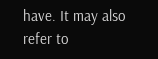have. It may also refer to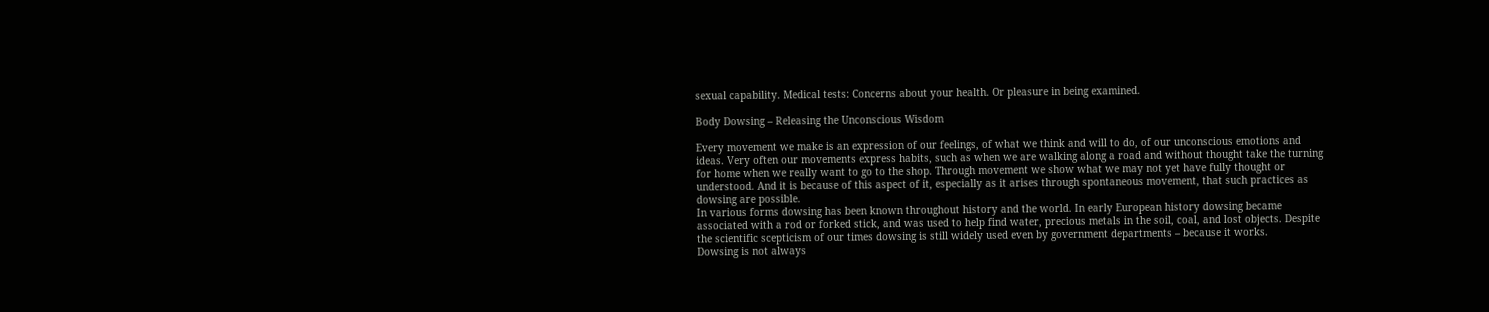sexual capability. Medical tests: Concerns about your health. Or pleasure in being examined.

Body Dowsing – Releasing the Unconscious Wisdom

Every movement we make is an expression of our feelings, of what we think and will to do, of our unconscious emotions and ideas. Very often our movements express habits, such as when we are walking along a road and without thought take the turning for home when we really want to go to the shop. Through movement we show what we may not yet have fully thought or understood. And it is because of this aspect of it, especially as it arises through spontaneous movement, that such practices as dowsing are possible.
In various forms dowsing has been known throughout history and the world. In early European history dowsing became associated with a rod or forked stick, and was used to help find water, precious metals in the soil, coal, and lost objects. Despite the scientific scepticism of our times dowsing is still widely used even by government departments – because it works.
Dowsing is not always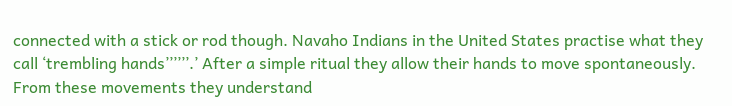connected with a stick or rod though. Navaho Indians in the United States practise what they call ‘trembling hands’’’’’’.’ After a simple ritual they allow their hands to move spontaneously. From these movements they understand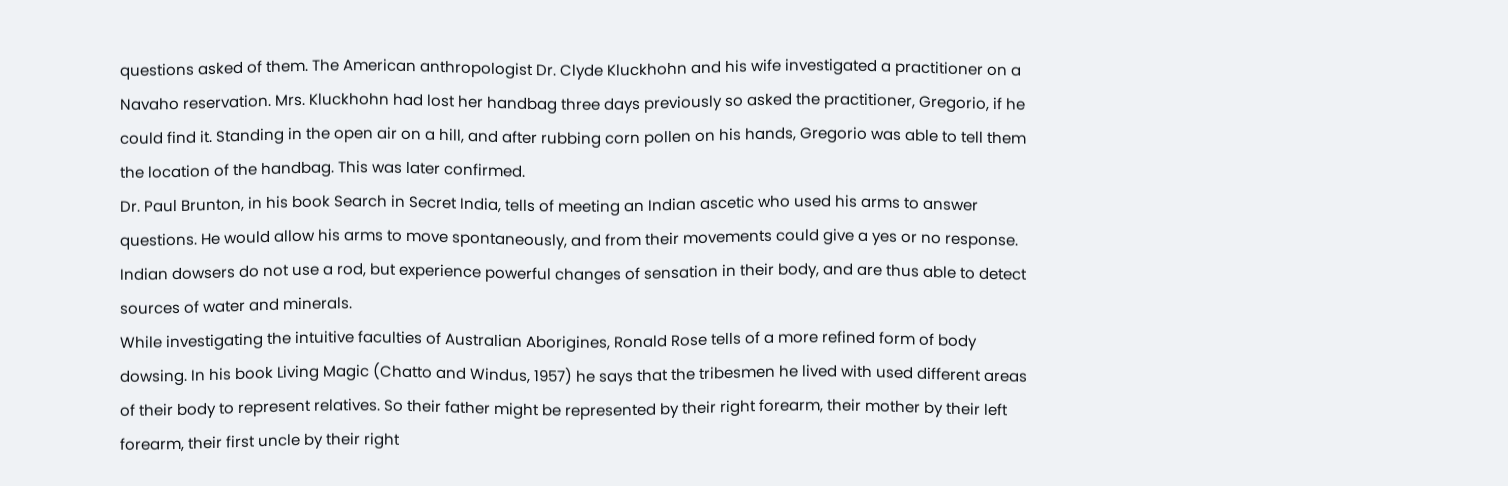questions asked of them. The American anthropologist Dr. Clyde Kluckhohn and his wife investigated a practitioner on a Navaho reservation. Mrs. Kluckhohn had lost her handbag three days previously so asked the practitioner, Gregorio, if he could find it. Standing in the open air on a hill, and after rubbing corn pollen on his hands, Gregorio was able to tell them the location of the handbag. This was later confirmed.
Dr. Paul Brunton, in his book Search in Secret India, tells of meeting an Indian ascetic who used his arms to answer questions. He would allow his arms to move spontaneously, and from their movements could give a yes or no response. Indian dowsers do not use a rod, but experience powerful changes of sensation in their body, and are thus able to detect sources of water and minerals.
While investigating the intuitive faculties of Australian Aborigines, Ronald Rose tells of a more refined form of body dowsing. In his book Living Magic (Chatto and Windus, 1957) he says that the tribesmen he lived with used different areas of their body to represent relatives. So their father might be represented by their right forearm, their mother by their left forearm, their first uncle by their right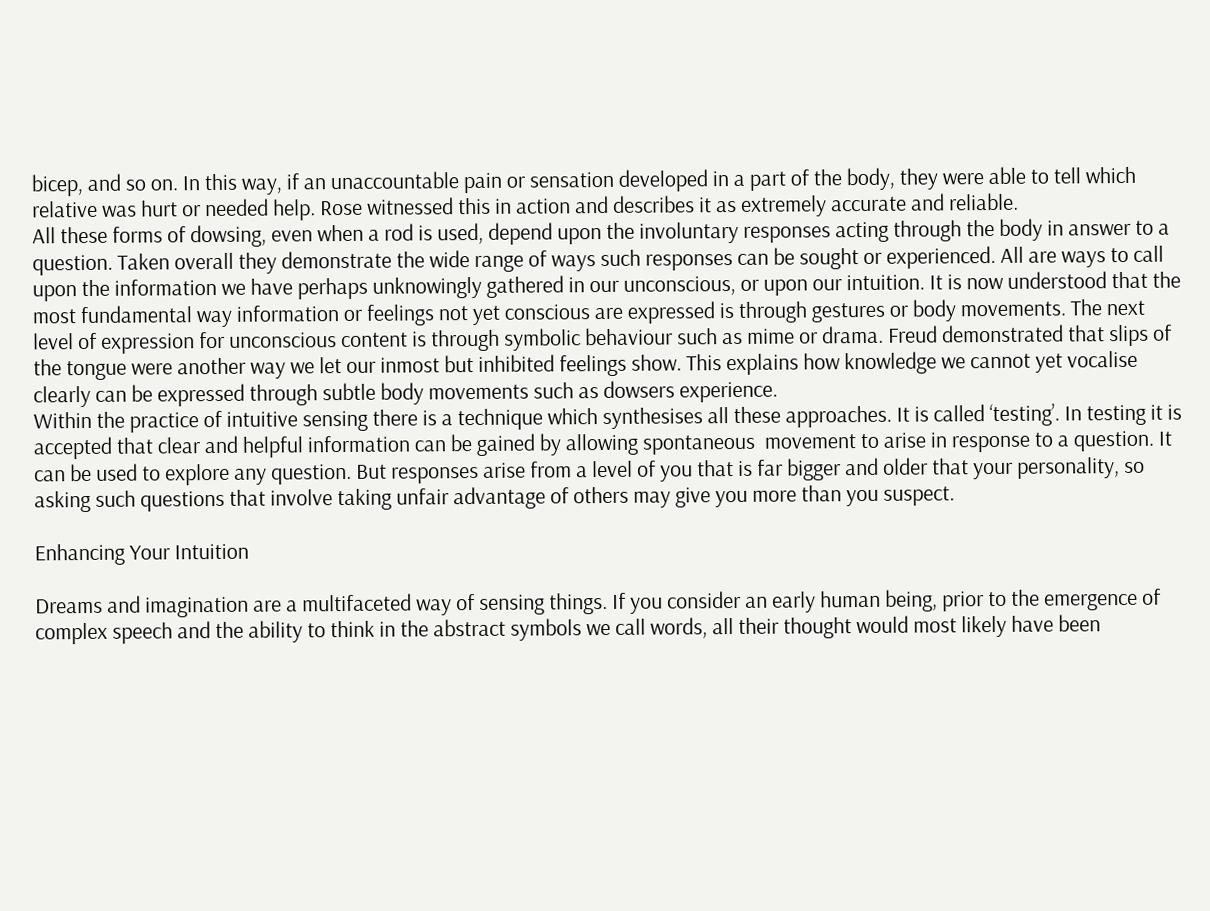bicep, and so on. In this way, if an unaccountable pain or sensation developed in a part of the body, they were able to tell which relative was hurt or needed help. Rose witnessed this in action and describes it as extremely accurate and reliable.
All these forms of dowsing, even when a rod is used, depend upon the involuntary responses acting through the body in answer to a question. Taken overall they demonstrate the wide range of ways such responses can be sought or experienced. All are ways to call upon the information we have perhaps unknowingly gathered in our unconscious, or upon our intuition. It is now understood that the most fundamental way information or feelings not yet conscious are expressed is through gestures or body movements. The next level of expression for unconscious content is through symbolic behaviour such as mime or drama. Freud demonstrated that slips of the tongue were another way we let our inmost but inhibited feelings show. This explains how knowledge we cannot yet vocalise clearly can be expressed through subtle body movements such as dowsers experience.
Within the practice of intuitive sensing there is a technique which synthesises all these approaches. It is called ‘testing’. In testing it is accepted that clear and helpful information can be gained by allowing spontaneous  movement to arise in response to a question. It can be used to explore any question. But responses arise from a level of you that is far bigger and older that your personality, so asking such questions that involve taking unfair advantage of others may give you more than you suspect.

Enhancing Your Intuition

Dreams and imagination are a multifaceted way of sensing things. If you consider an early human being, prior to the emergence of complex speech and the ability to think in the abstract symbols we call words, all their thought would most likely have been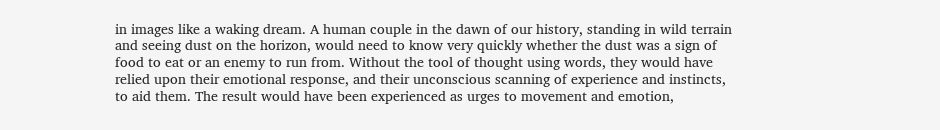in images like a waking dream. A human couple in the dawn of our history, standing in wild terrain and seeing dust on the horizon, would need to know very quickly whether the dust was a sign of food to eat or an enemy to run from. Without the tool of thought using words, they would have relied upon their emotional response, and their unconscious scanning of experience and instincts, to aid them. The result would have been experienced as urges to movement and emotion,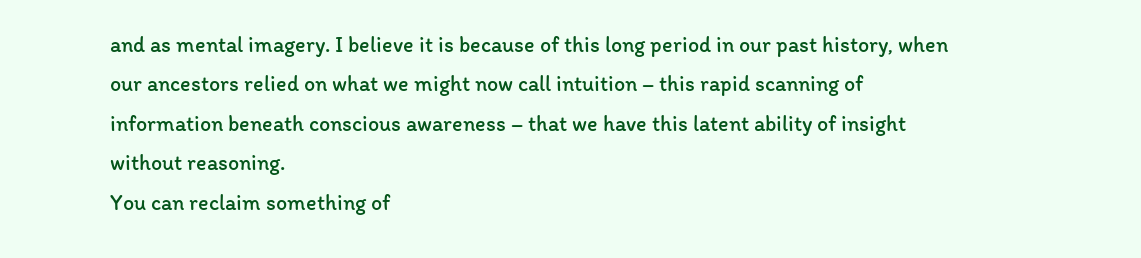and as mental imagery. I believe it is because of this long period in our past history, when our ancestors relied on what we might now call intuition – this rapid scanning of information beneath conscious awareness – that we have this latent ability of insight without reasoning.
You can reclaim something of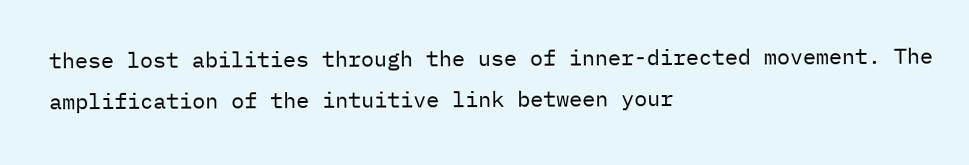these lost abilities through the use of inner-directed movement. The amplification of the intuitive link between your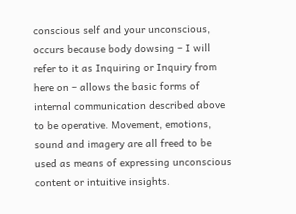conscious self and your unconscious, occurs because body dowsing – I will refer to it as Inquiring or Inquiry from here on – allows the basic forms of internal communication described above to be operative. Movement, emotions, sound and imagery are all freed to be used as means of expressing unconscious content or intuitive insights.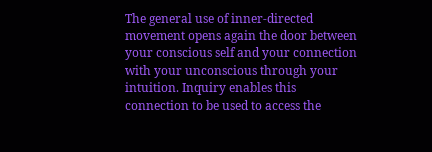The general use of inner-directed movement opens again the door between your conscious self and your connection with your unconscious through your intuition. Inquiry enables this connection to be used to access the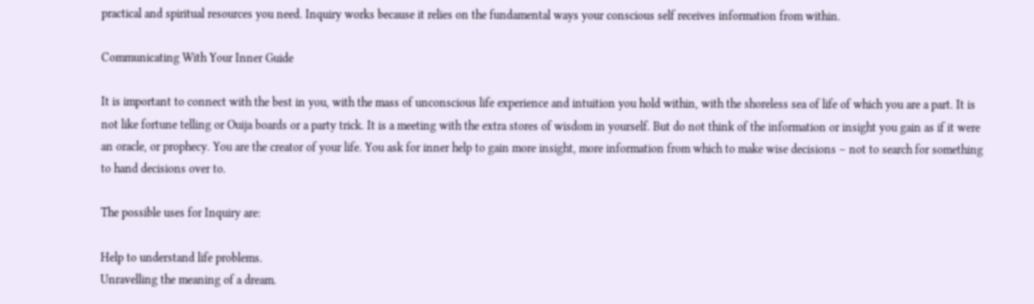practical and spiritual resources you need. Inquiry works because it relies on the fundamental ways your conscious self receives information from within.

Communicating With Your Inner Guide

It is important to connect with the best in you, with the mass of unconscious life experience and intuition you hold within, with the shoreless sea of life of which you are a part. It is not like fortune telling or Ouija boards or a party trick. It is a meeting with the extra stores of wisdom in yourself. But do not think of the information or insight you gain as if it were an oracle, or prophecy. You are the creator of your life. You ask for inner help to gain more insight, more information from which to make wise decisions – not to search for something to hand decisions over to.

The possible uses for Inquiry are:

Help to understand life problems.
Unravelling the meaning of a dream.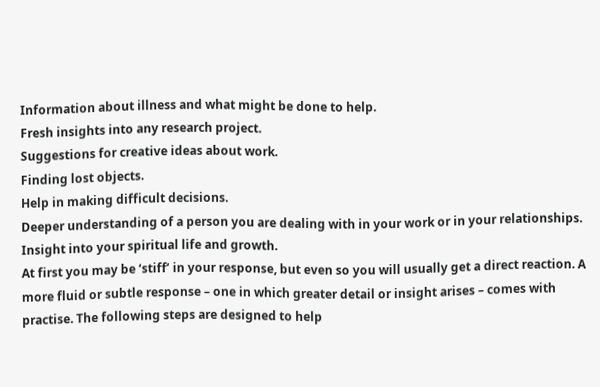Information about illness and what might be done to help.
Fresh insights into any research project.
Suggestions for creative ideas about work.
Finding lost objects.
Help in making difficult decisions.
Deeper understanding of a person you are dealing with in your work or in your relationships.
Insight into your spiritual life and growth.
At first you may be ‘stiff’ in your response, but even so you will usually get a direct reaction. A more fluid or subtle response – one in which greater detail or insight arises – comes with practise. The following steps are designed to help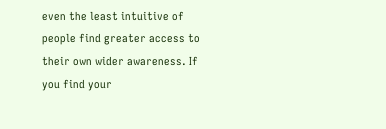even the least intuitive of people find greater access to their own wider awareness. If you find your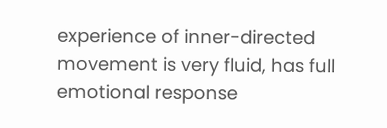experience of inner-directed movement is very fluid, has full emotional response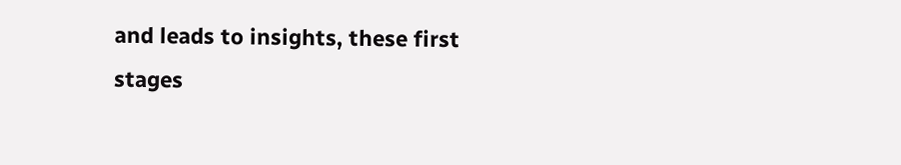and leads to insights, these first stages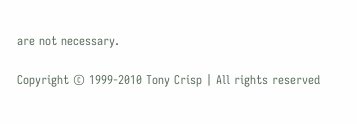are not necessary.

Copyright © 1999-2010 Tony Crisp | All rights reserved